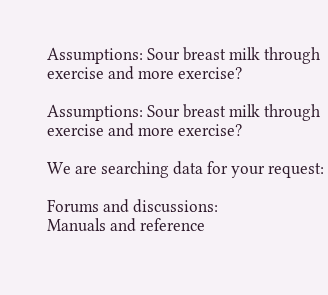Assumptions: Sour breast milk through exercise and more exercise?

Assumptions: Sour breast milk through exercise and more exercise?

We are searching data for your request:

Forums and discussions:
Manuals and reference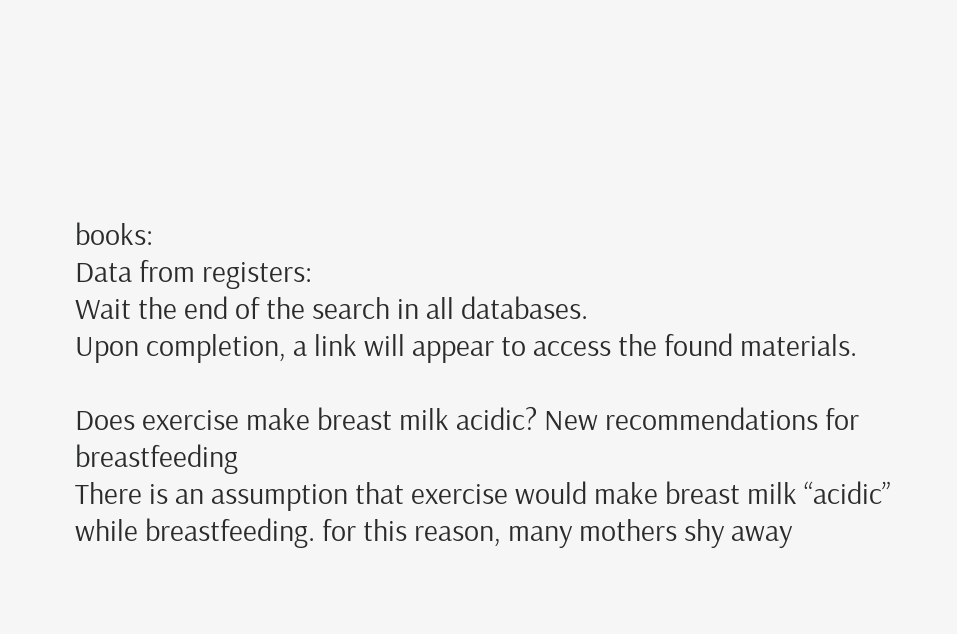books:
Data from registers:
Wait the end of the search in all databases.
Upon completion, a link will appear to access the found materials.

Does exercise make breast milk acidic? New recommendations for breastfeeding
There is an assumption that exercise would make breast milk “acidic” while breastfeeding. for this reason, many mothers shy away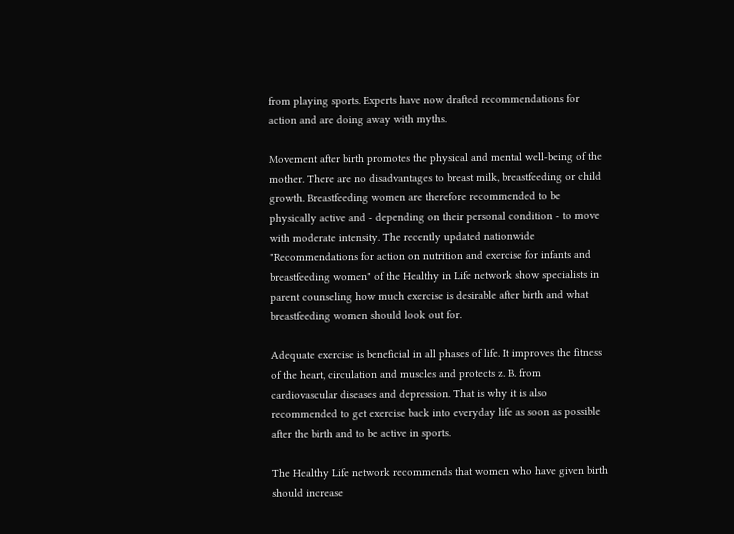from playing sports. Experts have now drafted recommendations for action and are doing away with myths.

Movement after birth promotes the physical and mental well-being of the mother. There are no disadvantages to breast milk, breastfeeding or child growth. Breastfeeding women are therefore recommended to be physically active and - depending on their personal condition - to move with moderate intensity. The recently updated nationwide "Recommendations for action on nutrition and exercise for infants and breastfeeding women" of the Healthy in Life network show specialists in parent counseling how much exercise is desirable after birth and what breastfeeding women should look out for.

Adequate exercise is beneficial in all phases of life. It improves the fitness of the heart, circulation and muscles and protects z. B. from cardiovascular diseases and depression. That is why it is also recommended to get exercise back into everyday life as soon as possible after the birth and to be active in sports.

The Healthy Life network recommends that women who have given birth should increase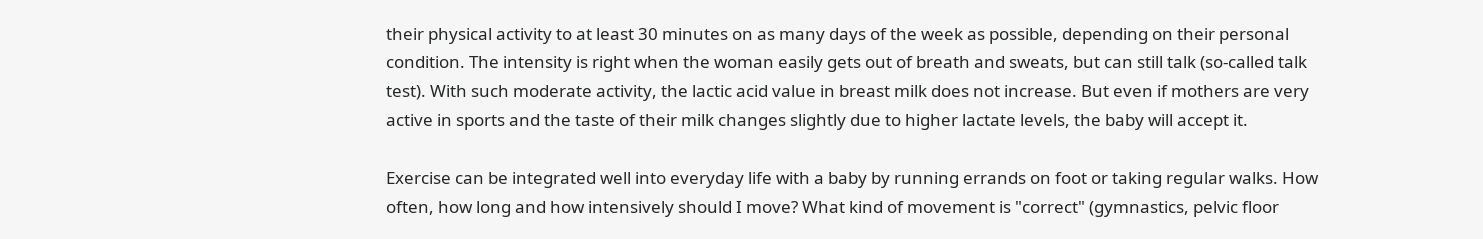their physical activity to at least 30 minutes on as many days of the week as possible, depending on their personal condition. The intensity is right when the woman easily gets out of breath and sweats, but can still talk (so-called talk test). With such moderate activity, the lactic acid value in breast milk does not increase. But even if mothers are very active in sports and the taste of their milk changes slightly due to higher lactate levels, the baby will accept it.

Exercise can be integrated well into everyday life with a baby by running errands on foot or taking regular walks. How often, how long and how intensively should I move? What kind of movement is "correct" (gymnastics, pelvic floor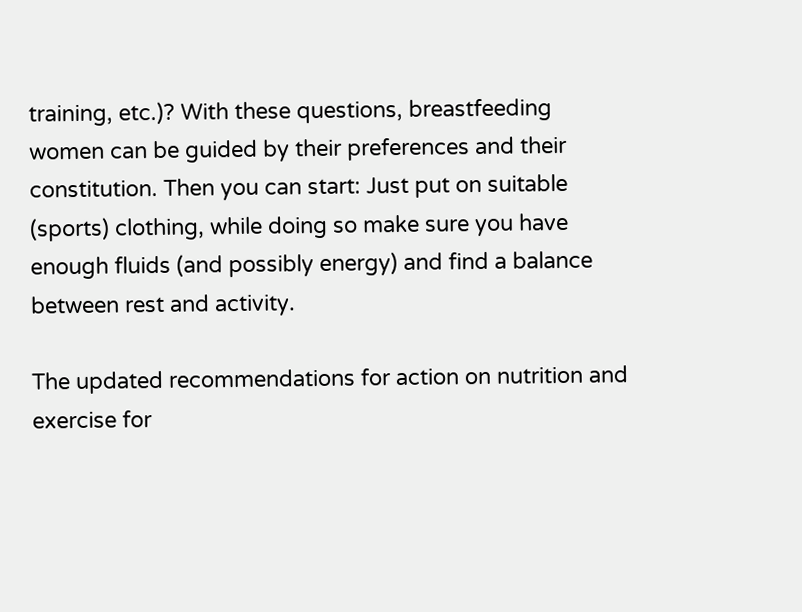training, etc.)? With these questions, breastfeeding women can be guided by their preferences and their constitution. Then you can start: Just put on suitable (sports) clothing, while doing so make sure you have enough fluids (and possibly energy) and find a balance between rest and activity.

The updated recommendations for action on nutrition and exercise for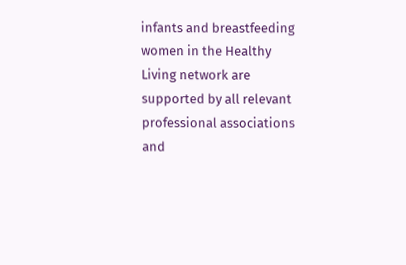infants and breastfeeding women in the Healthy Living network are supported by all relevant professional associations and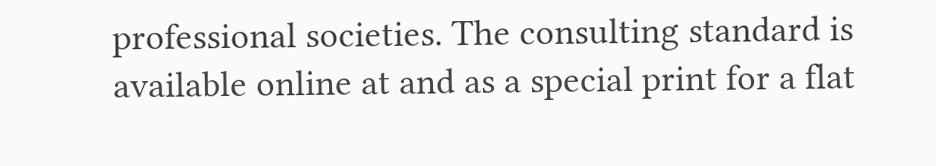professional societies. The consulting standard is available online at and as a special print for a flat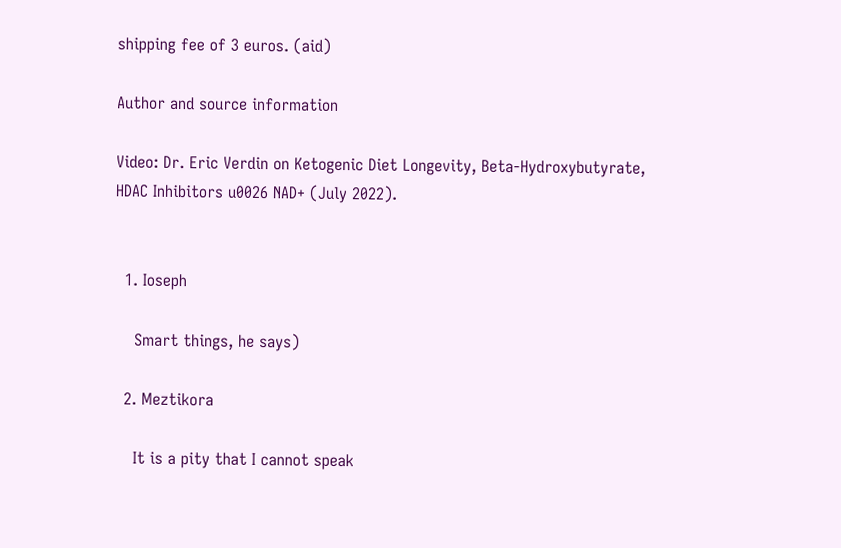shipping fee of 3 euros. (aid)

Author and source information

Video: Dr. Eric Verdin on Ketogenic Diet Longevity, Beta-Hydroxybutyrate, HDAC Inhibitors u0026 NAD+ (July 2022).


  1. Ioseph

    Smart things, he says)

  2. Meztikora

    It is a pity that I cannot speak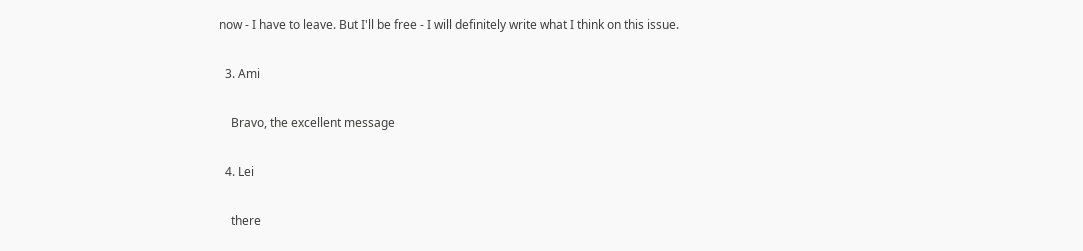now - I have to leave. But I'll be free - I will definitely write what I think on this issue.

  3. Ami

    Bravo, the excellent message

  4. Lei

    there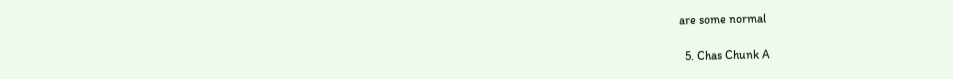are some normal

  5. Chas Chunk A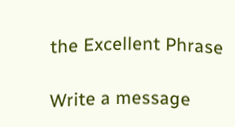the Excellent Phrase

Write a message